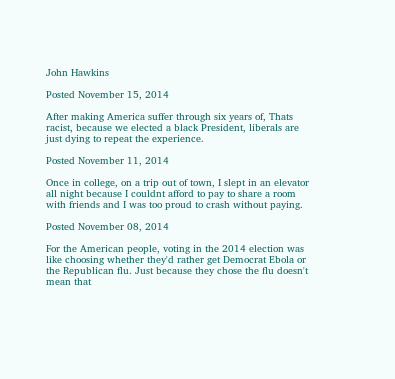John Hawkins

Posted November 15, 2014

After making America suffer through six years of, Thats racist, because we elected a black President, liberals are just dying to repeat the experience.

Posted November 11, 2014

Once in college, on a trip out of town, I slept in an elevator all night because I couldnt afford to pay to share a room with friends and I was too proud to crash without paying.

Posted November 08, 2014

For the American people, voting in the 2014 election was like choosing whether they'd rather get Democrat Ebola or the Republican flu. Just because they chose the flu doesn't mean that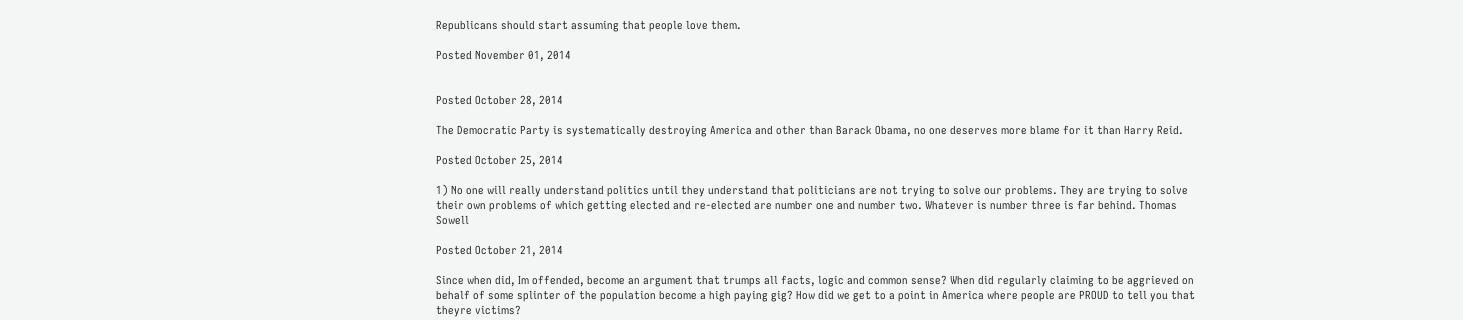Republicans should start assuming that people love them.

Posted November 01, 2014


Posted October 28, 2014

The Democratic Party is systematically destroying America and other than Barack Obama, no one deserves more blame for it than Harry Reid.

Posted October 25, 2014

1) No one will really understand politics until they understand that politicians are not trying to solve our problems. They are trying to solve their own problems of which getting elected and re-elected are number one and number two. Whatever is number three is far behind. Thomas Sowell

Posted October 21, 2014

Since when did, Im offended, become an argument that trumps all facts, logic and common sense? When did regularly claiming to be aggrieved on behalf of some splinter of the population become a high paying gig? How did we get to a point in America where people are PROUD to tell you that theyre victims?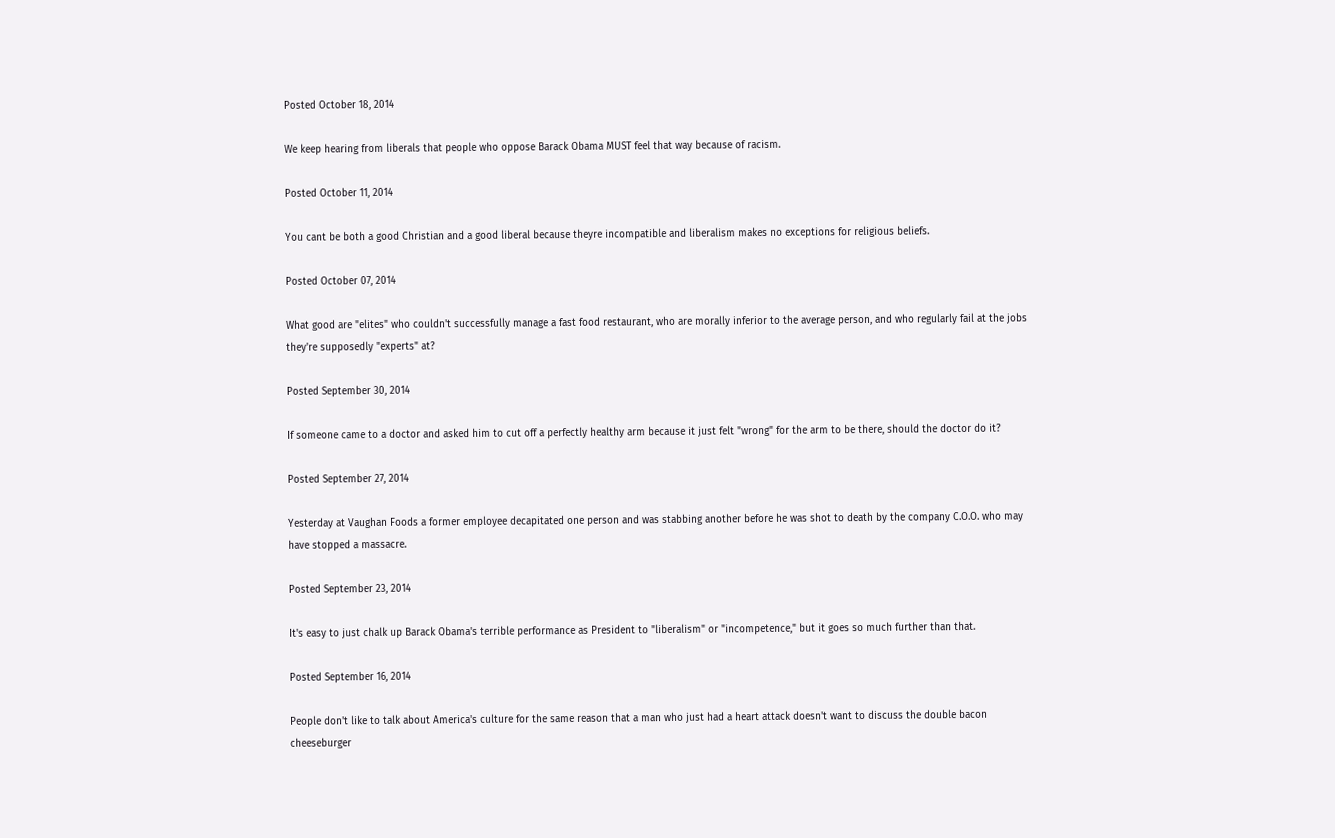Posted October 18, 2014

We keep hearing from liberals that people who oppose Barack Obama MUST feel that way because of racism.

Posted October 11, 2014

You cant be both a good Christian and a good liberal because theyre incompatible and liberalism makes no exceptions for religious beliefs.

Posted October 07, 2014

What good are "elites" who couldn't successfully manage a fast food restaurant, who are morally inferior to the average person, and who regularly fail at the jobs they're supposedly "experts" at?

Posted September 30, 2014

If someone came to a doctor and asked him to cut off a perfectly healthy arm because it just felt "wrong" for the arm to be there, should the doctor do it?

Posted September 27, 2014

Yesterday at Vaughan Foods a former employee decapitated one person and was stabbing another before he was shot to death by the company C.O.O. who may have stopped a massacre.

Posted September 23, 2014

It's easy to just chalk up Barack Obama's terrible performance as President to "liberalism" or "incompetence," but it goes so much further than that.

Posted September 16, 2014

People don't like to talk about America's culture for the same reason that a man who just had a heart attack doesn't want to discuss the double bacon cheeseburger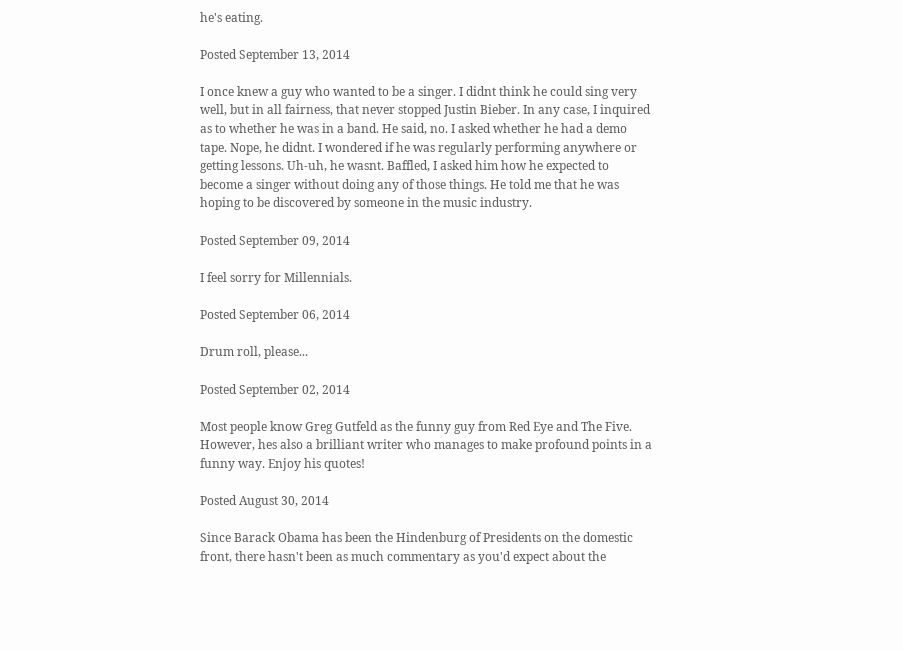he's eating.

Posted September 13, 2014

I once knew a guy who wanted to be a singer. I didnt think he could sing very well, but in all fairness, that never stopped Justin Bieber. In any case, I inquired as to whether he was in a band. He said, no. I asked whether he had a demo tape. Nope, he didnt. I wondered if he was regularly performing anywhere or getting lessons. Uh-uh, he wasnt. Baffled, I asked him how he expected to become a singer without doing any of those things. He told me that he was hoping to be discovered by someone in the music industry.

Posted September 09, 2014

I feel sorry for Millennials.

Posted September 06, 2014

Drum roll, please...

Posted September 02, 2014

Most people know Greg Gutfeld as the funny guy from Red Eye and The Five. However, hes also a brilliant writer who manages to make profound points in a funny way. Enjoy his quotes!

Posted August 30, 2014

Since Barack Obama has been the Hindenburg of Presidents on the domestic front, there hasn't been as much commentary as you'd expect about the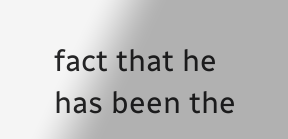fact that he has been the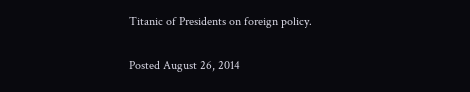Titanic of Presidents on foreign policy.

Posted August 26, 2014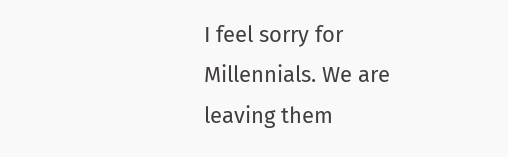I feel sorry for Millennials. We are leaving them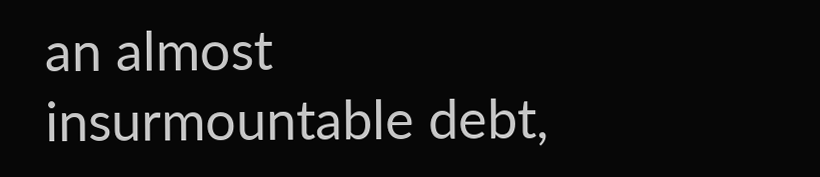an almost insurmountable debt,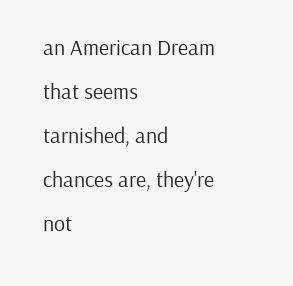an American Dream that seems tarnished, and chances are, they're not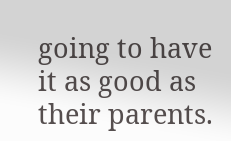going to have it as good as their parents.